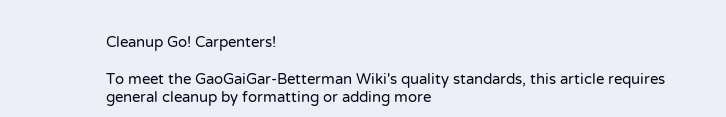Cleanup Go! Carpenters!

To meet the GaoGaiGar-Betterman Wiki's quality standards, this article requires general cleanup by formatting or adding more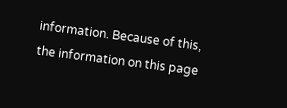information. Because of this, the information on this page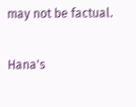may not be factual.

Hana's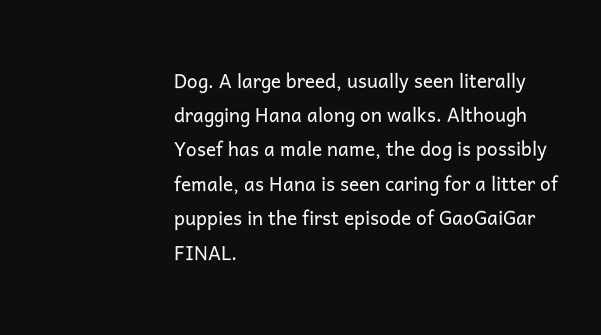Dog. A large breed, usually seen literally dragging Hana along on walks. Although Yosef has a male name, the dog is possibly female, as Hana is seen caring for a litter of puppies in the first episode of GaoGaiGar FINAL.